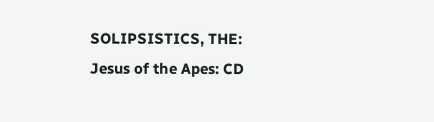SOLIPSISTICS, THE: Jesus of the Apes: CD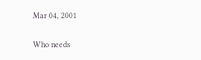Mar 04, 2001

Who needs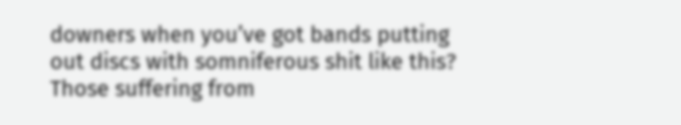downers when you’ve got bands putting out discs with somniferous shit like this? Those suffering from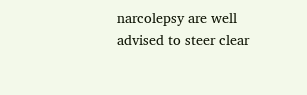narcolepsy are well advised to steer clear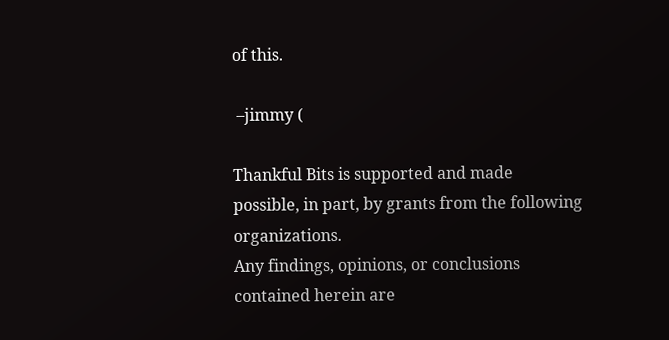of this.

 –jimmy (

Thankful Bits is supported and made possible, in part, by grants from the following organizations.
Any findings, opinions, or conclusions contained herein are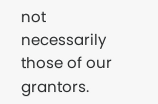not necessarily those of our grantors.